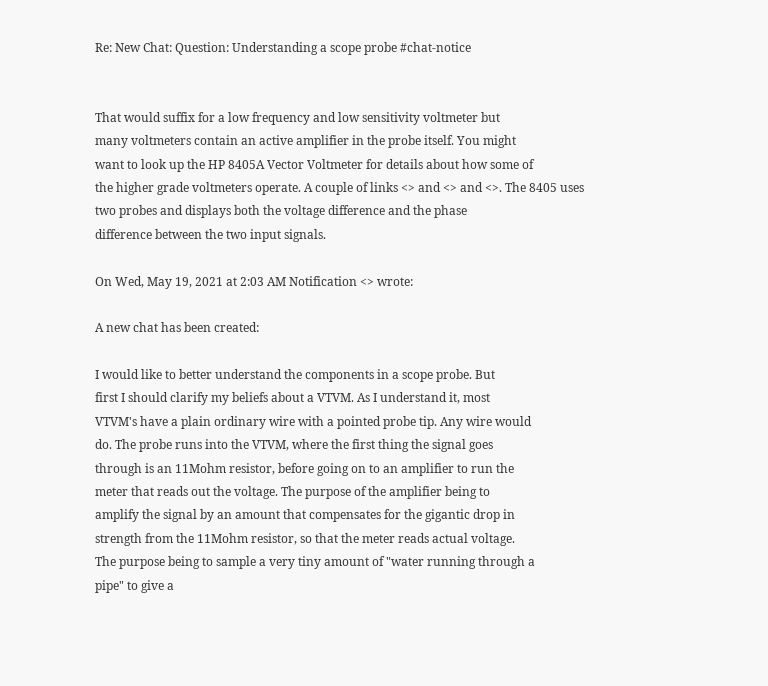Re: New Chat: Question: Understanding a scope probe #chat-notice


That would suffix for a low frequency and low sensitivity voltmeter but
many voltmeters contain an active amplifier in the probe itself. You might
want to look up the HP 8405A Vector Voltmeter for details about how some of
the higher grade voltmeters operate. A couple of links <> and <> and <>. The 8405 uses
two probes and displays both the voltage difference and the phase
difference between the two input signals.

On Wed, May 19, 2021 at 2:03 AM Notification <> wrote:

A new chat has been created:

I would like to better understand the components in a scope probe. But
first I should clarify my beliefs about a VTVM. As I understand it, most
VTVM's have a plain ordinary wire with a pointed probe tip. Any wire would
do. The probe runs into the VTVM, where the first thing the signal goes
through is an 11Mohm resistor, before going on to an amplifier to run the
meter that reads out the voltage. The purpose of the amplifier being to
amplify the signal by an amount that compensates for the gigantic drop in
strength from the 11Mohm resistor, so that the meter reads actual voltage.
The purpose being to sample a very tiny amount of "water running through a
pipe" to give a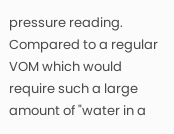pressure reading. Compared to a regular VOM which would
require such a large amount of "water in a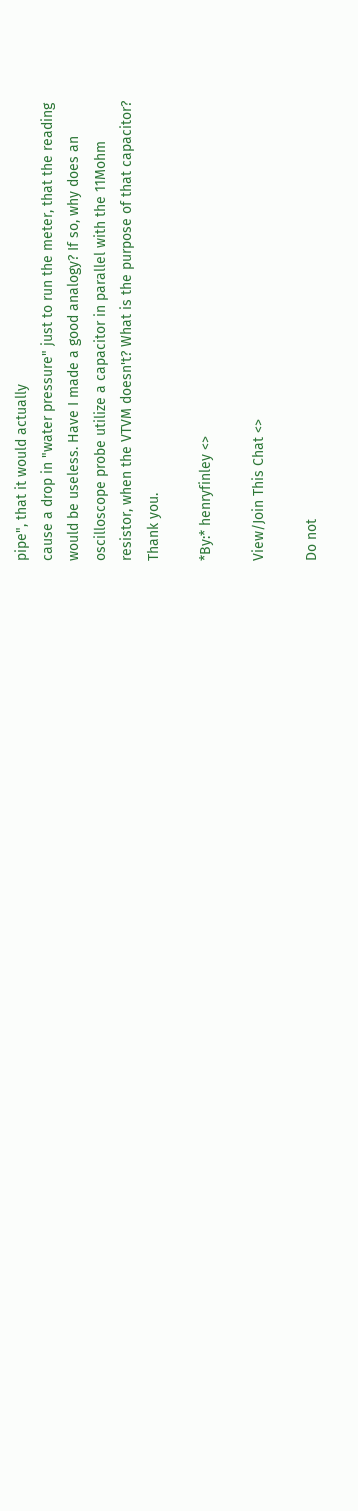pipe", that it would actually
cause a drop in "water pressure" just to run the meter, that the reading
would be useless. Have I made a good analogy? If so, why does an
oscilloscope probe utilize a capacitor in parallel with the 11Mohm
resistor, when the VTVM doesn't? What is the purpose of that capacitor?
Thank you.

*By:* henryfinley <>

View/Join This Chat <>

Do not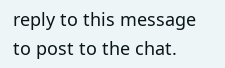reply to this message to post to the chat.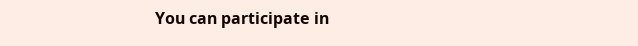You can participate in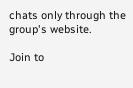chats only through the group's website.

Join to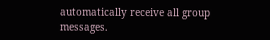automatically receive all group messages.